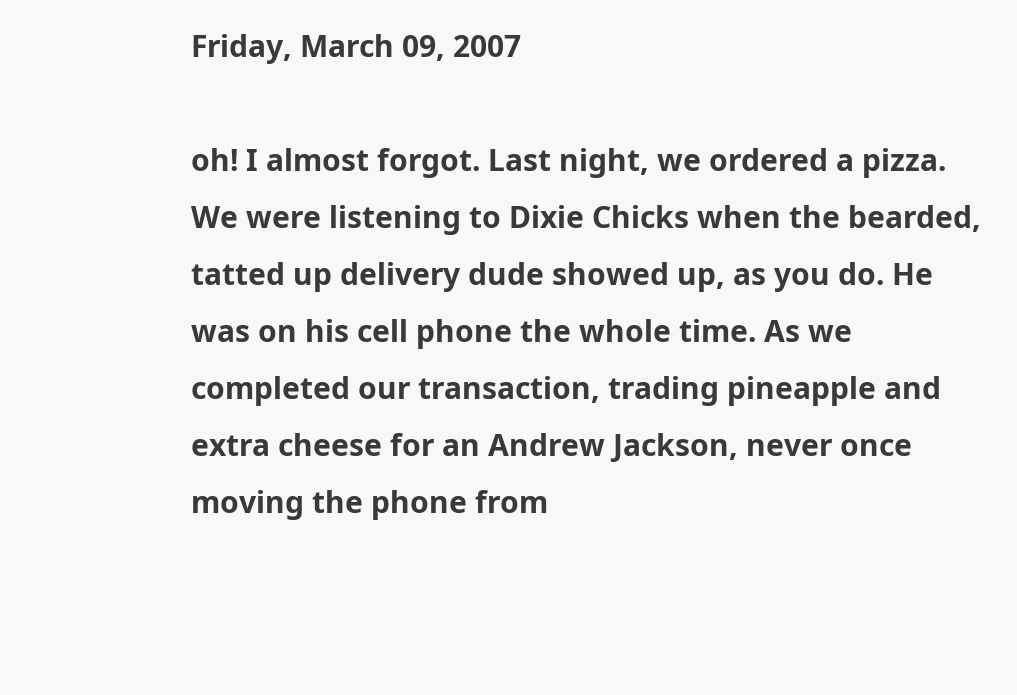Friday, March 09, 2007

oh! I almost forgot. Last night, we ordered a pizza. We were listening to Dixie Chicks when the bearded, tatted up delivery dude showed up, as you do. He was on his cell phone the whole time. As we completed our transaction, trading pineapple and extra cheese for an Andrew Jackson, never once moving the phone from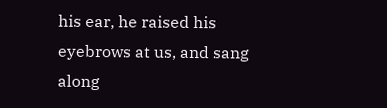his ear, he raised his eyebrows at us, and sang along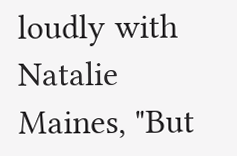loudly with Natalie Maines, "But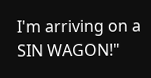I'm arriving on a SIN WAGON!"